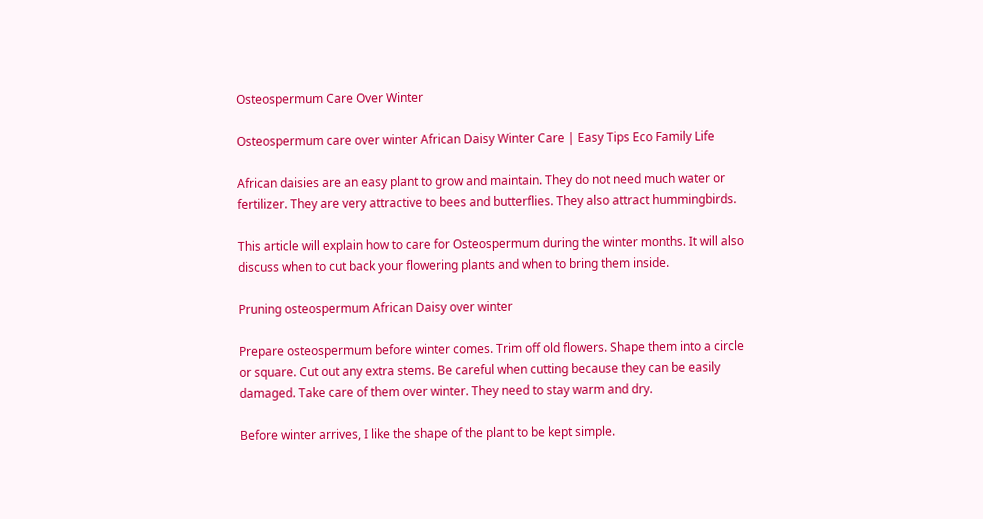Osteospermum Care Over Winter

Osteospermum care over winter African Daisy Winter Care | Easy Tips Eco Family Life

African daisies are an easy plant to grow and maintain. They do not need much water or fertilizer. They are very attractive to bees and butterflies. They also attract hummingbirds.

This article will explain how to care for Osteospermum during the winter months. It will also discuss when to cut back your flowering plants and when to bring them inside.

Pruning osteospermum African Daisy over winter

Prepare osteospermum before winter comes. Trim off old flowers. Shape them into a circle or square. Cut out any extra stems. Be careful when cutting because they can be easily damaged. Take care of them over winter. They need to stay warm and dry.

Before winter arrives, I like the shape of the plant to be kept simple.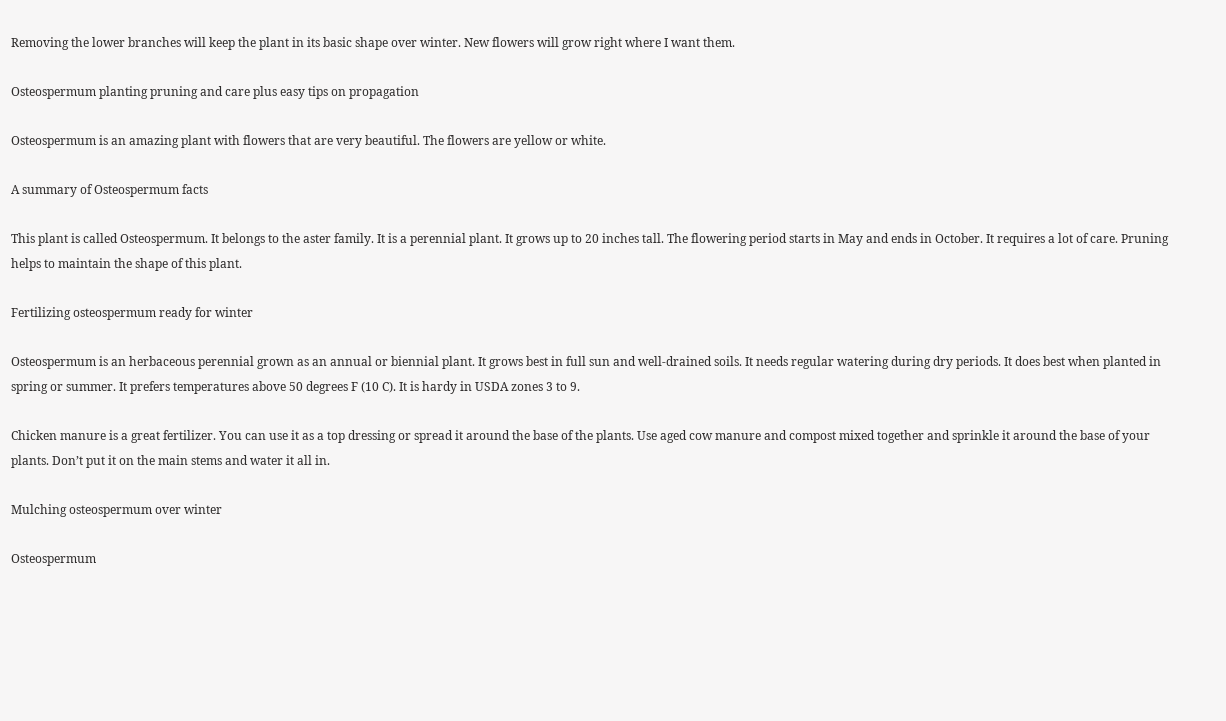Removing the lower branches will keep the plant in its basic shape over winter. New flowers will grow right where I want them.

Osteospermum planting pruning and care plus easy tips on propagation

Osteospermum is an amazing plant with flowers that are very beautiful. The flowers are yellow or white.

A summary of Osteospermum facts

This plant is called Osteospermum. It belongs to the aster family. It is a perennial plant. It grows up to 20 inches tall. The flowering period starts in May and ends in October. It requires a lot of care. Pruning helps to maintain the shape of this plant.

Fertilizing osteospermum ready for winter

Osteospermum is an herbaceous perennial grown as an annual or biennial plant. It grows best in full sun and well-drained soils. It needs regular watering during dry periods. It does best when planted in spring or summer. It prefers temperatures above 50 degrees F (10 C). It is hardy in USDA zones 3 to 9.

Chicken manure is a great fertilizer. You can use it as a top dressing or spread it around the base of the plants. Use aged cow manure and compost mixed together and sprinkle it around the base of your plants. Don’t put it on the main stems and water it all in.

Mulching osteospermum over winter

Osteospermum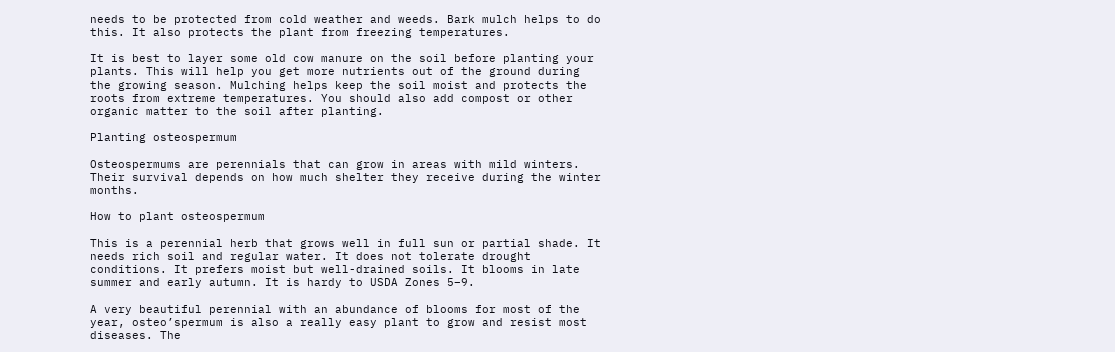needs to be protected from cold weather and weeds. Bark mulch helps to do this. It also protects the plant from freezing temperatures.

It is best to layer some old cow manure on the soil before planting your plants. This will help you get more nutrients out of the ground during the growing season. Mulching helps keep the soil moist and protects the roots from extreme temperatures. You should also add compost or other organic matter to the soil after planting.

Planting osteospermum

Osteospermums are perennials that can grow in areas with mild winters. Their survival depends on how much shelter they receive during the winter months.

How to plant osteospermum

This is a perennial herb that grows well in full sun or partial shade. It needs rich soil and regular water. It does not tolerate drought conditions. It prefers moist but well-drained soils. It blooms in late summer and early autumn. It is hardy to USDA Zones 5–9.

A very beautiful perennial with an abundance of blooms for most of the year, osteo’spermum is also a really easy plant to grow and resist most diseases. The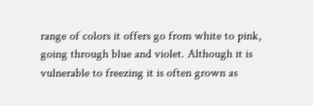range of colors it offers go from white to pink, going through blue and violet. Although it is vulnerable to freezing it is often grown as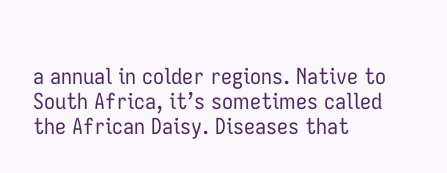a annual in colder regions. Native to South Africa, it’s sometimes called the African Daisy. Diseases that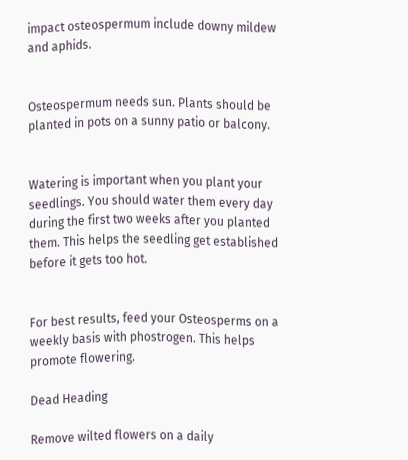impact osteospermum include downy mildew and aphids.


Osteospermum needs sun. Plants should be planted in pots on a sunny patio or balcony.


Watering is important when you plant your seedlings. You should water them every day during the first two weeks after you planted them. This helps the seedling get established before it gets too hot.


For best results, feed your Osteosperms on a weekly basis with phostrogen. This helps promote flowering.

Dead Heading

Remove wilted flowers on a daily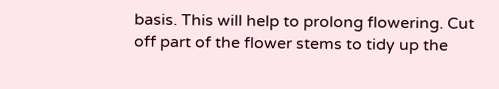basis. This will help to prolong flowering. Cut off part of the flower stems to tidy up the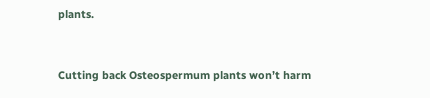plants.


Cutting back Osteospermum plants won’t harm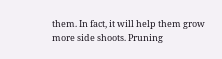them. In fact, it will help them grow more side shoots. Pruning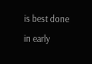is best done in early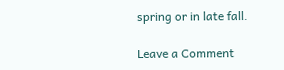spring or in late fall.

Leave a Comment